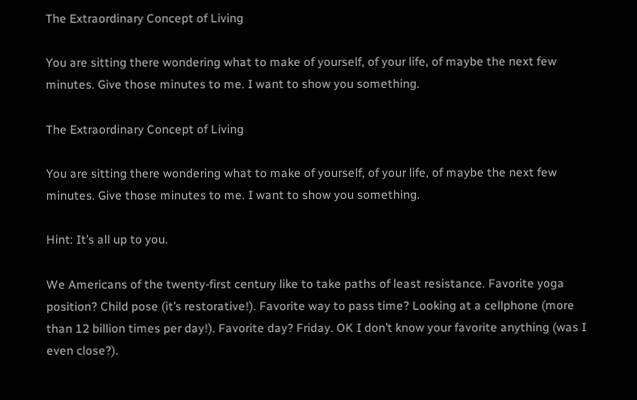The Extraordinary Concept of Living

You are sitting there wondering what to make of yourself, of your life, of maybe the next few minutes. Give those minutes to me. I want to show you something.

The Extraordinary Concept of Living

You are sitting there wondering what to make of yourself, of your life, of maybe the next few minutes. Give those minutes to me. I want to show you something.

Hint: It’s all up to you.

We Americans of the twenty-first century like to take paths of least resistance. Favorite yoga position? Child pose (it’s restorative!). Favorite way to pass time? Looking at a cellphone (more than 12 billion times per day!). Favorite day? Friday. OK I don’t know your favorite anything (was I even close?).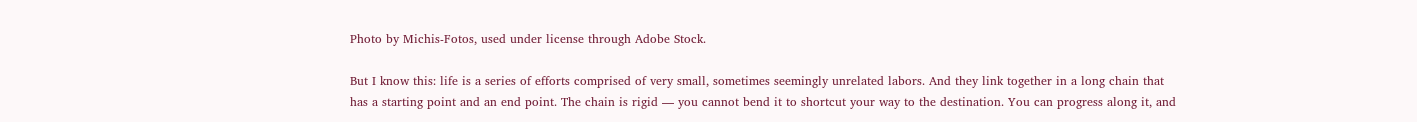Photo by Michis-Fotos, used under license through Adobe Stock.

But I know this: life is a series of efforts comprised of very small, sometimes seemingly unrelated labors. And they link together in a long chain that has a starting point and an end point. The chain is rigid — you cannot bend it to shortcut your way to the destination. You can progress along it, and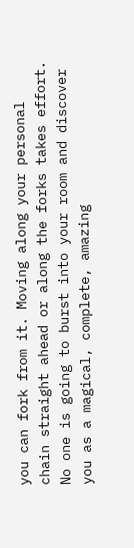you can fork from it. Moving along your personal chain straight ahead or along the forks takes effort. No one is going to burst into your room and discover you as a magical, complete, amazing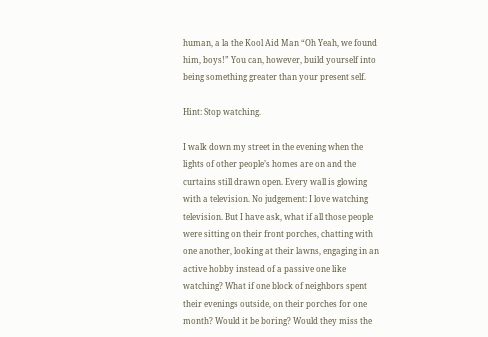human, a la the Kool Aid Man “Oh Yeah, we found him, boys!” You can, however, build yourself into being something greater than your present self.

Hint: Stop watching.

I walk down my street in the evening when the lights of other people’s homes are on and the curtains still drawn open. Every wall is glowing with a television. No judgement: I love watching television. But I have ask, what if all those people were sitting on their front porches, chatting with one another, looking at their lawns, engaging in an active hobby instead of a passive one like watching? What if one block of neighbors spent their evenings outside, on their porches for one month? Would it be boring? Would they miss the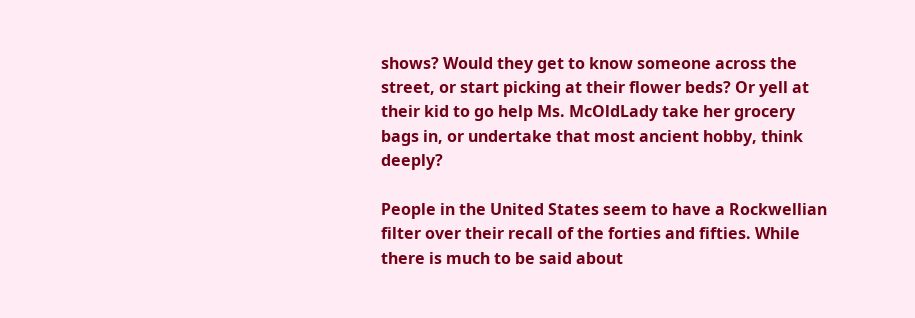shows? Would they get to know someone across the street, or start picking at their flower beds? Or yell at their kid to go help Ms. McOldLady take her grocery bags in, or undertake that most ancient hobby, think deeply?

People in the United States seem to have a Rockwellian filter over their recall of the forties and fifties. While there is much to be said about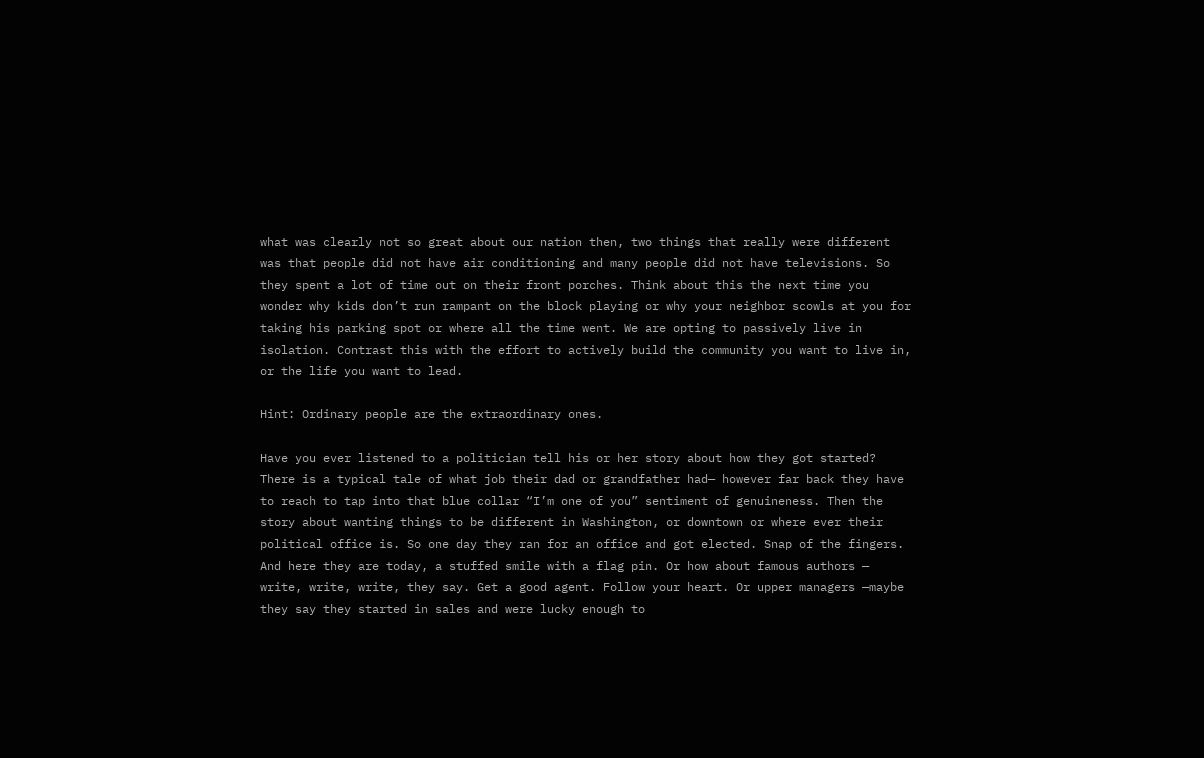what was clearly not so great about our nation then, two things that really were different was that people did not have air conditioning and many people did not have televisions. So they spent a lot of time out on their front porches. Think about this the next time you wonder why kids don’t run rampant on the block playing or why your neighbor scowls at you for taking his parking spot or where all the time went. We are opting to passively live in isolation. Contrast this with the effort to actively build the community you want to live in, or the life you want to lead.

Hint: Ordinary people are the extraordinary ones.

Have you ever listened to a politician tell his or her story about how they got started? There is a typical tale of what job their dad or grandfather had— however far back they have to reach to tap into that blue collar “I’m one of you” sentiment of genuineness. Then the story about wanting things to be different in Washington, or downtown or where ever their political office is. So one day they ran for an office and got elected. Snap of the fingers. And here they are today, a stuffed smile with a flag pin. Or how about famous authors — write, write, write, they say. Get a good agent. Follow your heart. Or upper managers —maybe they say they started in sales and were lucky enough to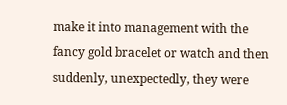make it into management with the fancy gold bracelet or watch and then suddenly, unexpectedly, they were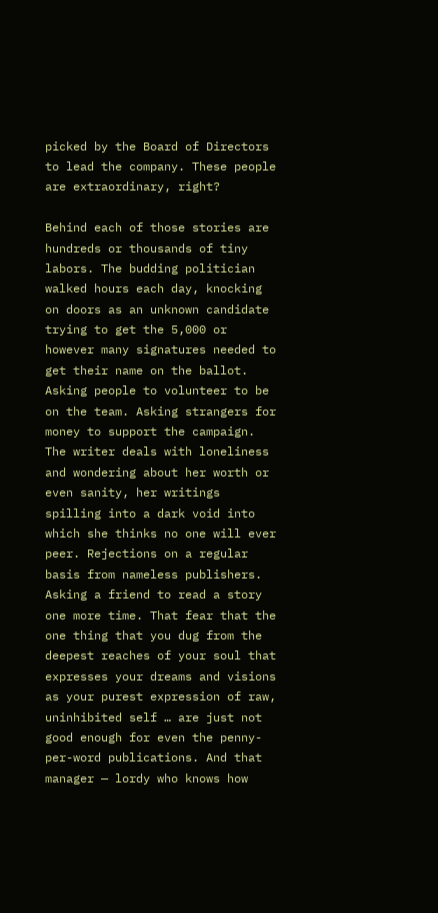picked by the Board of Directors to lead the company. These people are extraordinary, right?

Behind each of those stories are hundreds or thousands of tiny labors. The budding politician walked hours each day, knocking on doors as an unknown candidate trying to get the 5,000 or however many signatures needed to get their name on the ballot. Asking people to volunteer to be on the team. Asking strangers for money to support the campaign. The writer deals with loneliness and wondering about her worth or even sanity, her writings spilling into a dark void into which she thinks no one will ever peer. Rejections on a regular basis from nameless publishers. Asking a friend to read a story one more time. That fear that the one thing that you dug from the deepest reaches of your soul that expresses your dreams and visions as your purest expression of raw, uninhibited self … are just not good enough for even the penny-per-word publications. And that manager — lordy who knows how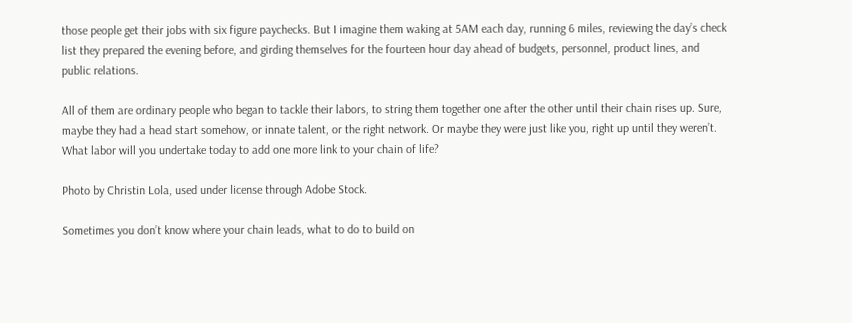those people get their jobs with six figure paychecks. But I imagine them waking at 5AM each day, running 6 miles, reviewing the day’s check list they prepared the evening before, and girding themselves for the fourteen hour day ahead of budgets, personnel, product lines, and public relations.

All of them are ordinary people who began to tackle their labors, to string them together one after the other until their chain rises up. Sure, maybe they had a head start somehow, or innate talent, or the right network. Or maybe they were just like you, right up until they weren’t. What labor will you undertake today to add one more link to your chain of life?

Photo by Christin Lola, used under license through Adobe Stock.

Sometimes you don’t know where your chain leads, what to do to build on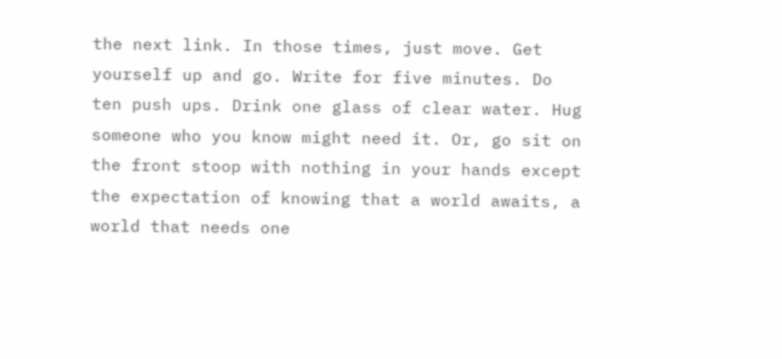the next link. In those times, just move. Get yourself up and go. Write for five minutes. Do ten push ups. Drink one glass of clear water. Hug someone who you know might need it. Or, go sit on the front stoop with nothing in your hands except the expectation of knowing that a world awaits, a world that needs one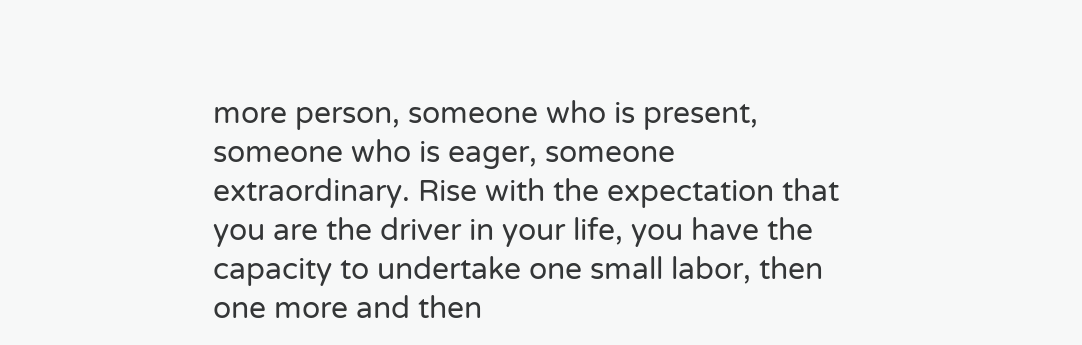more person, someone who is present, someone who is eager, someone extraordinary. Rise with the expectation that you are the driver in your life, you have the capacity to undertake one small labor, then one more and then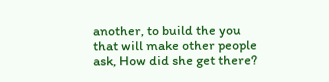another, to build the you that will make other people ask, How did she get there?